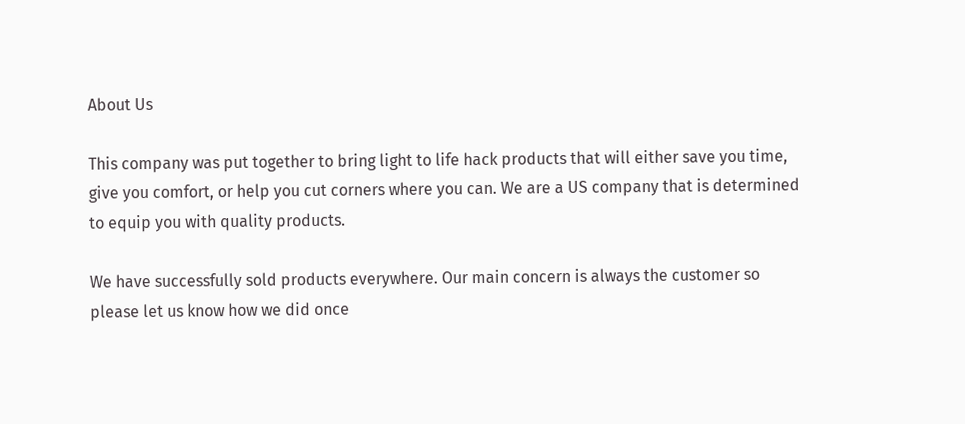About Us

This company was put together to bring light to life hack products that will either save you time, give you comfort, or help you cut corners where you can. We are a US company that is determined to equip you with quality products.

We have successfully sold products everywhere. Our main concern is always the customer so please let us know how we did once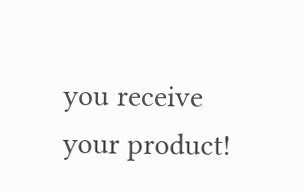you receive your product!